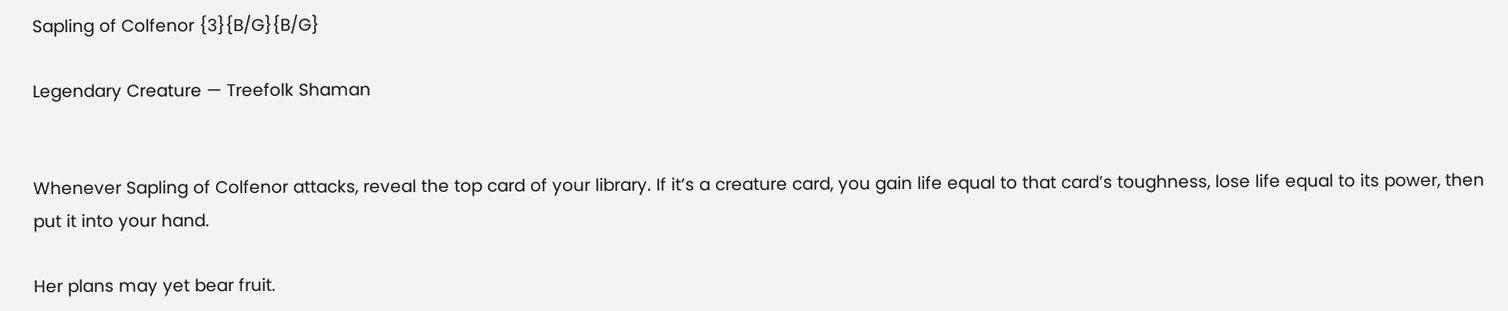Sapling of Colfenor {3}{B/G}{B/G}

Legendary Creature — Treefolk Shaman


Whenever Sapling of Colfenor attacks, reveal the top card of your library. If it’s a creature card, you gain life equal to that card’s toughness, lose life equal to its power, then put it into your hand.

Her plans may yet bear fruit.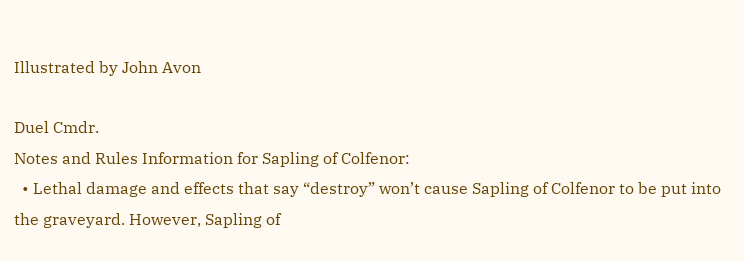Illustrated by John Avon

Duel Cmdr.
Notes and Rules Information for Sapling of Colfenor:
  • Lethal damage and effects that say “destroy” won’t cause Sapling of Colfenor to be put into the graveyard. However, Sapling of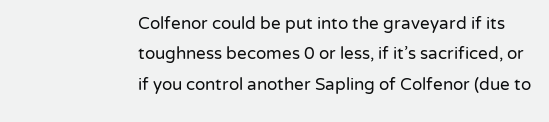Colfenor could be put into the graveyard if its toughness becomes 0 or less, if it’s sacrificed, or if you control another Sapling of Colfenor (due to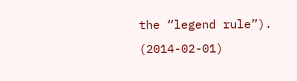the “legend rule”). (2014-02-01)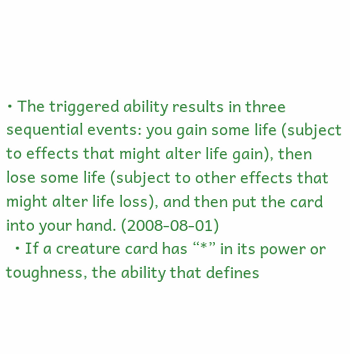• The triggered ability results in three sequential events: you gain some life (subject to effects that might alter life gain), then lose some life (subject to other effects that might alter life loss), and then put the card into your hand. (2008-08-01)
  • If a creature card has “*” in its power or toughness, the ability that defines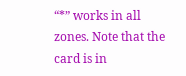“*” works in all zones. Note that the card is in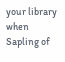your library when Sapling of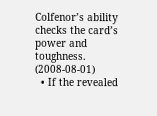Colfenor’s ability checks the card’s power and toughness. (2008-08-01)
  • If the revealed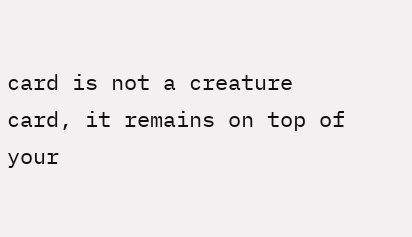card is not a creature card, it remains on top of your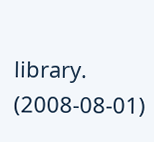library. (2008-08-01)